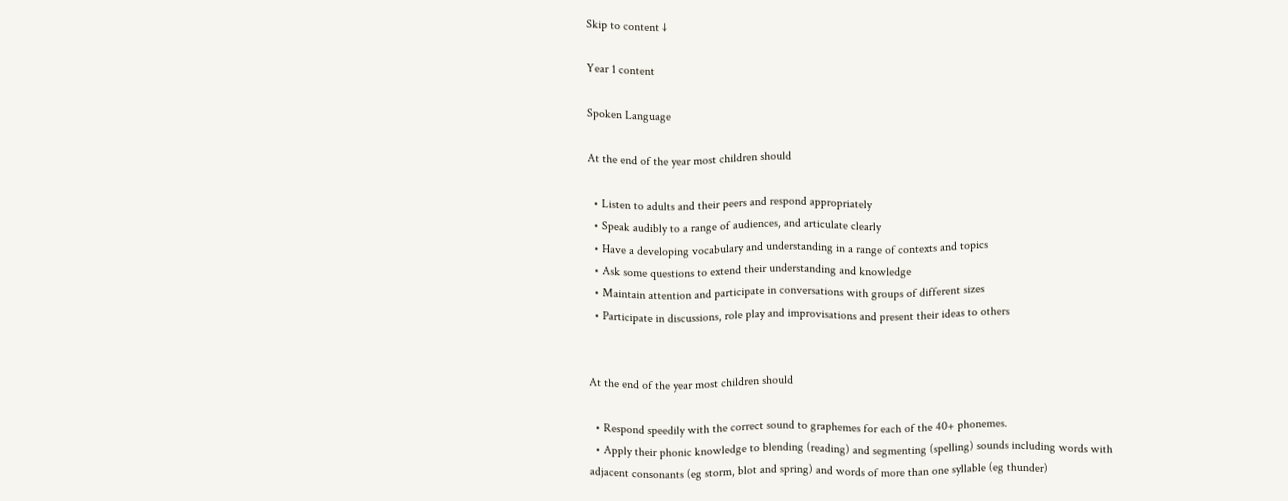Skip to content ↓

Year 1 content

Spoken Language

At the end of the year most children should

  • Listen to adults and their peers and respond appropriately
  • Speak audibly to a range of audiences, and articulate clearly
  • Have a developing vocabulary and understanding in a range of contexts and topics
  • Ask some questions to extend their understanding and knowledge
  • Maintain attention and participate in conversations with groups of different sizes
  • Participate in discussions, role play and improvisations and present their ideas to others


At the end of the year most children should

  • Respond speedily with the correct sound to graphemes for each of the 40+ phonemes.
  • Apply their phonic knowledge to blending (reading) and segmenting (spelling) sounds including words with adjacent consonants (eg storm, blot and spring) and words of more than one syllable (eg thunder)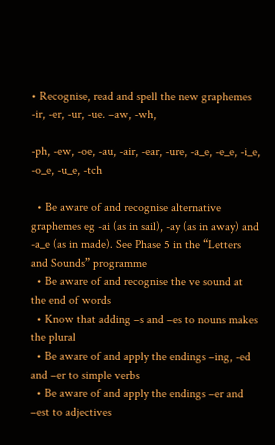• Recognise, read and spell the new graphemes   -ir, -er, -ur, -ue. –aw, -wh,

-ph, -ew, -oe, -au, -air, -ear, -ure, -a_e, -e_e, -i_e, -o_e, -u_e, -tch

  • Be aware of and recognise alternative graphemes eg -ai (as in sail), -ay (as in away) and -a_e (as in made). See Phase 5 in the “Letters and Sounds” programme
  • Be aware of and recognise the ve sound at the end of words
  • Know that adding –s and –es to nouns makes the plural
  • Be aware of and apply the endings –ing, -ed and –er to simple verbs
  • Be aware of and apply the endings –er and –est to adjectives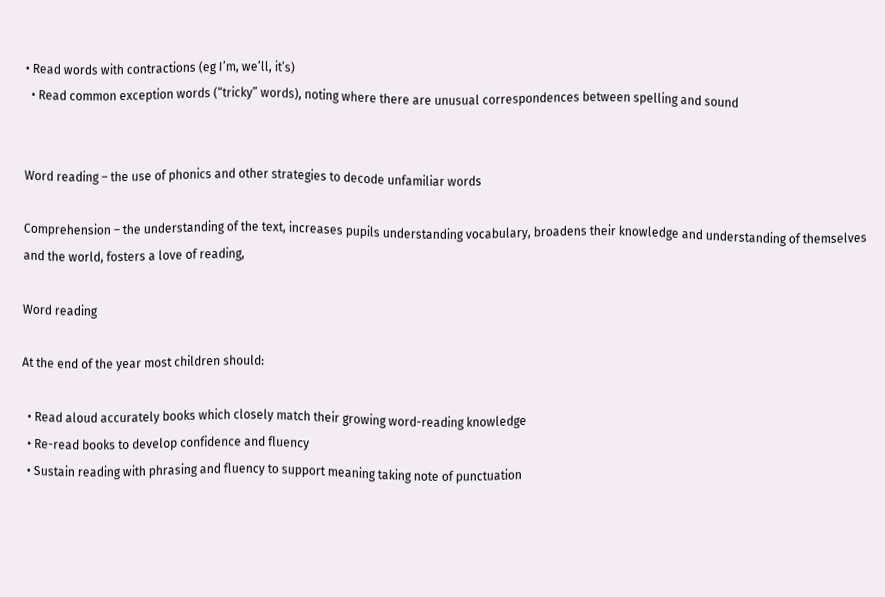• Read words with contractions (eg I’m, we’ll, it’s)
  • Read common exception words (“tricky” words), noting where there are unusual correspondences between spelling and sound


Word reading – the use of phonics and other strategies to decode unfamiliar words

Comprehension – the understanding of the text, increases pupils understanding vocabulary, broadens their knowledge and understanding of themselves and the world, fosters a love of reading,

Word reading

At the end of the year most children should:

  • Read aloud accurately books which closely match their growing word-reading knowledge
  • Re-read books to develop confidence and fluency
  • Sustain reading with phrasing and fluency to support meaning taking note of punctuation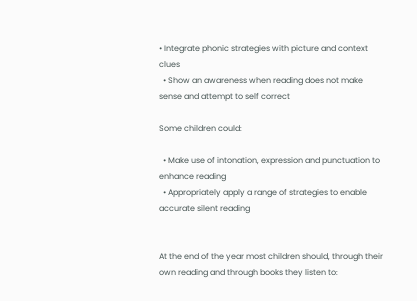• Integrate phonic strategies with picture and context clues
  • Show an awareness when reading does not make sense and attempt to self correct

Some children could:

  • Make use of intonation, expression and punctuation to enhance reading
  • Appropriately apply a range of strategies to enable accurate silent reading


At the end of the year most children should, through their own reading and through books they listen to: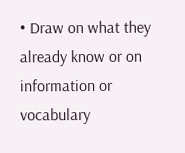• Draw on what they already know or on information or vocabulary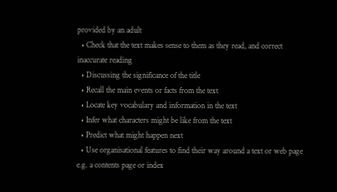provided by an adult
  • Check that the text makes sense to them as they read, and correct inaccurate reading
  • Discussing the significance of the title
  • Recall the main events or facts from the text
  • Locate key vocabulary and information in the text
  • Infer what characters might be like from the text
  • Predict what might happen next
  • Use organisational features to find their way around a text or web page e.g. a contents page or index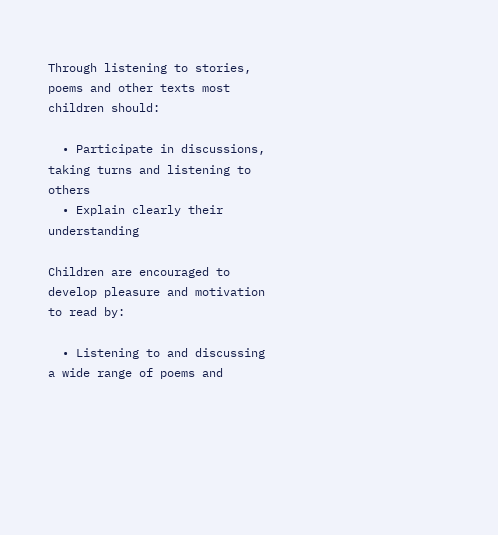Through listening to stories, poems and other texts most children should:

  • Participate in discussions, taking turns and listening to others
  • Explain clearly their understanding

Children are encouraged to develop pleasure and motivation to read by:

  • Listening to and discussing a wide range of poems and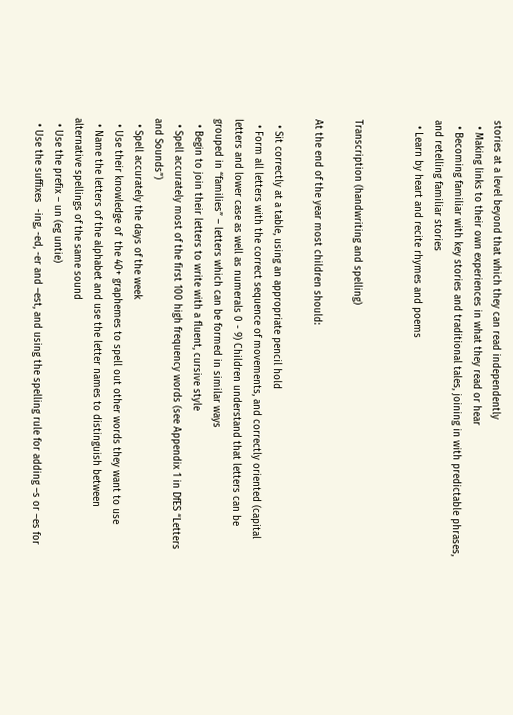stories at a level beyond that which they can read independently
  • Making links to their own experiences in what they read or hear
  • Becoming familiar with key stories and traditional tales, joining in with predictable phrases, and retelling familiar stories
  • Learn by heart and recite rhymes and poems


Transcription (handwriting and spelling)

At the end of the year most children should:

  • Sit correctly at a table, using an appropriate pencil hold
  • Form all letters with the correct sequence of movements, and correctly oriented (capital letters and lower case as well as numerals 0 - 9) Children understand that letters can be grouped in “families” – letters which can be formed in similar ways
  • Begin to join their letters to write with a fluent, cursive style
  • Spell accurately most of the first 100 high frequency words (see Appendix 1 in DfES “Letters and Sounds”)
  • Spell accurately the days of the week
  • Use their knowledge of  the 40+ graphemes to spell out other words they want to use
  • Name the letters of the alphabet and use the letter names to distinguish between alternative spellings of the same sound
  • Use the prefix – un (eg untie)
  • Use the suffixes  -ing, -ed, -er and –est, and using the spelling rule for adding –s or –es for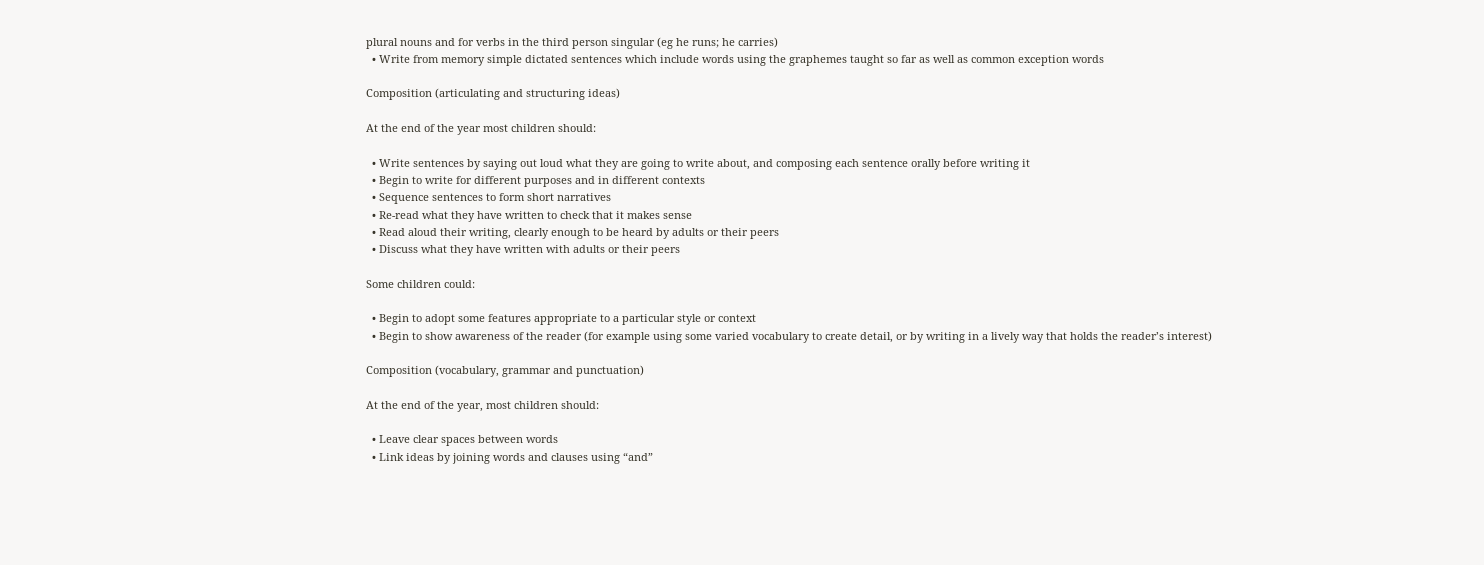plural nouns and for verbs in the third person singular (eg he runs; he carries)
  • Write from memory simple dictated sentences which include words using the graphemes taught so far as well as common exception words

Composition (articulating and structuring ideas)

At the end of the year most children should:

  • Write sentences by saying out loud what they are going to write about, and composing each sentence orally before writing it
  • Begin to write for different purposes and in different contexts
  • Sequence sentences to form short narratives
  • Re-read what they have written to check that it makes sense
  • Read aloud their writing, clearly enough to be heard by adults or their peers
  • Discuss what they have written with adults or their peers

Some children could:

  • Begin to adopt some features appropriate to a particular style or context
  • Begin to show awareness of the reader (for example using some varied vocabulary to create detail, or by writing in a lively way that holds the reader’s interest)

Composition (vocabulary, grammar and punctuation)

At the end of the year, most children should:

  • Leave clear spaces between words
  • Link ideas by joining words and clauses using “and”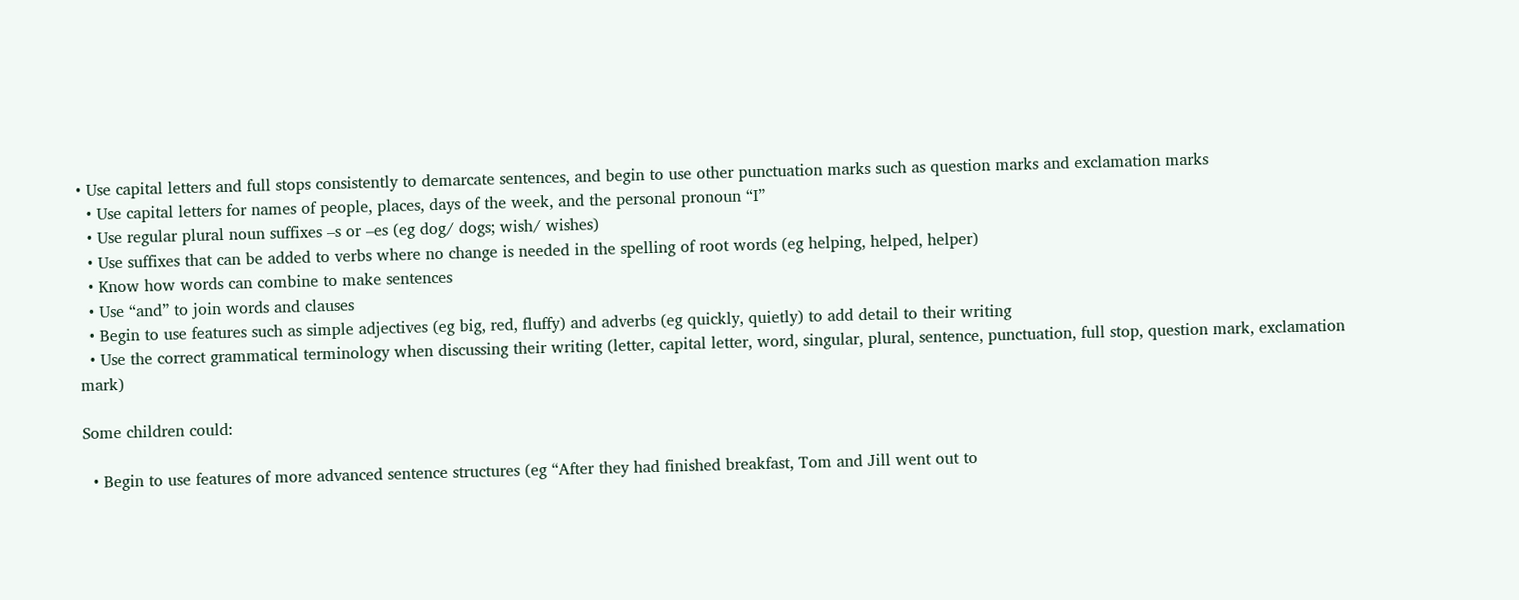• Use capital letters and full stops consistently to demarcate sentences, and begin to use other punctuation marks such as question marks and exclamation marks
  • Use capital letters for names of people, places, days of the week, and the personal pronoun “I”
  • Use regular plural noun suffixes –s or –es (eg dog/ dogs; wish/ wishes)
  • Use suffixes that can be added to verbs where no change is needed in the spelling of root words (eg helping, helped, helper)
  • Know how words can combine to make sentences
  • Use “and” to join words and clauses
  • Begin to use features such as simple adjectives (eg big, red, fluffy) and adverbs (eg quickly, quietly) to add detail to their writing
  • Use the correct grammatical terminology when discussing their writing (letter, capital letter, word, singular, plural, sentence, punctuation, full stop, question mark, exclamation mark)

Some children could:

  • Begin to use features of more advanced sentence structures (eg “After they had finished breakfast, Tom and Jill went out to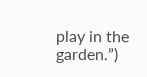play in the garden.”)